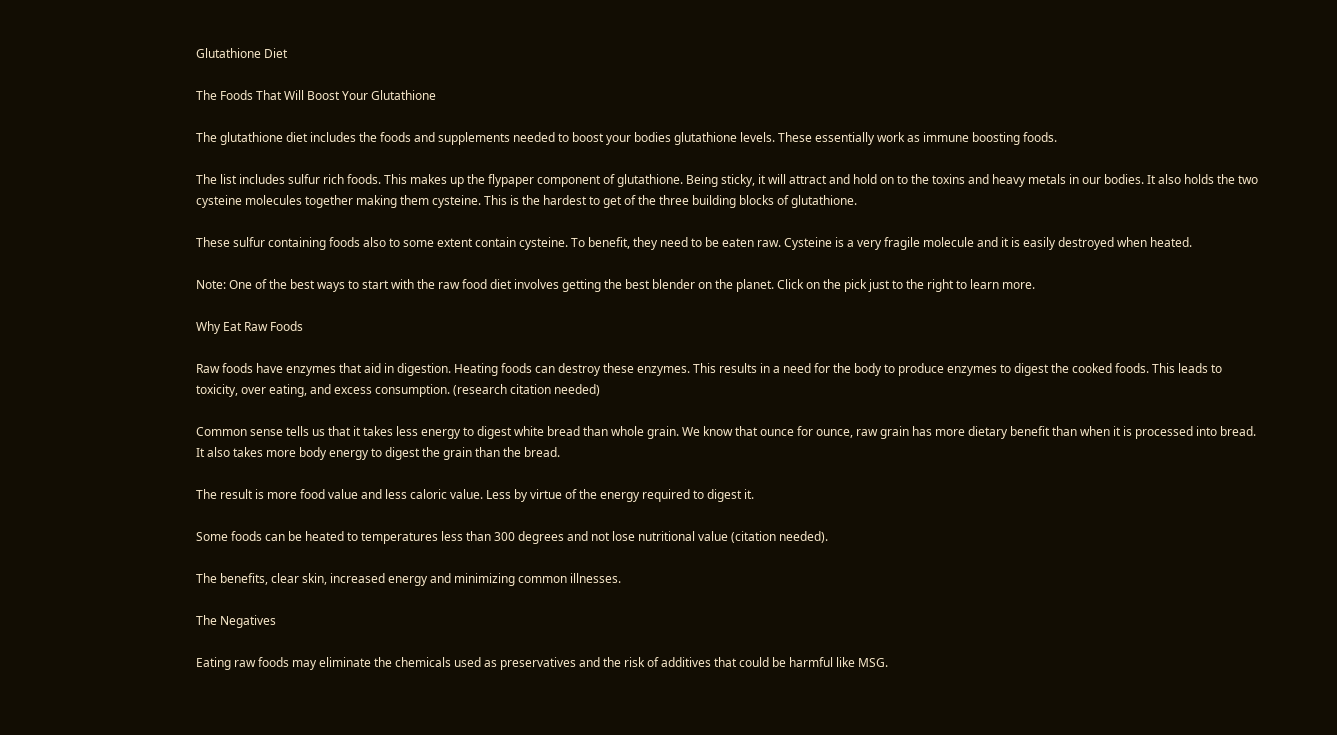Glutathione Diet

The Foods That Will Boost Your Glutathione

The glutathione diet includes the foods and supplements needed to boost your bodies glutathione levels. These essentially work as immune boosting foods.

The list includes sulfur rich foods. This makes up the flypaper component of glutathione. Being sticky, it will attract and hold on to the toxins and heavy metals in our bodies. It also holds the two cysteine molecules together making them cysteine. This is the hardest to get of the three building blocks of glutathione.

These sulfur containing foods also to some extent contain cysteine. To benefit, they need to be eaten raw. Cysteine is a very fragile molecule and it is easily destroyed when heated.

Note: One of the best ways to start with the raw food diet involves getting the best blender on the planet. Click on the pick just to the right to learn more.

Why Eat Raw Foods

Raw foods have enzymes that aid in digestion. Heating foods can destroy these enzymes. This results in a need for the body to produce enzymes to digest the cooked foods. This leads to toxicity, over eating, and excess consumption. (research citation needed)

Common sense tells us that it takes less energy to digest white bread than whole grain. We know that ounce for ounce, raw grain has more dietary benefit than when it is processed into bread. It also takes more body energy to digest the grain than the bread.

The result is more food value and less caloric value. Less by virtue of the energy required to digest it.

Some foods can be heated to temperatures less than 300 degrees and not lose nutritional value (citation needed).

The benefits, clear skin, increased energy and minimizing common illnesses.

The Negatives

Eating raw foods may eliminate the chemicals used as preservatives and the risk of additives that could be harmful like MSG.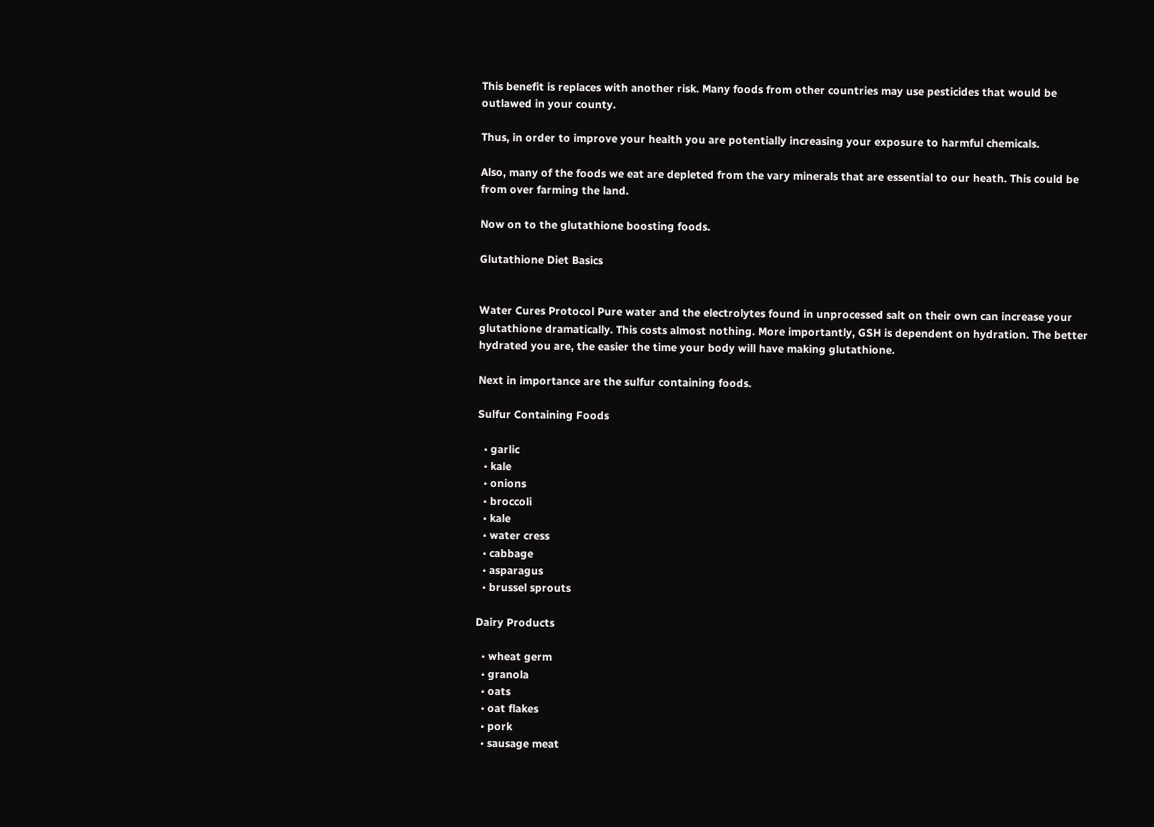This benefit is replaces with another risk. Many foods from other countries may use pesticides that would be outlawed in your county.

Thus, in order to improve your health you are potentially increasing your exposure to harmful chemicals.

Also, many of the foods we eat are depleted from the vary minerals that are essential to our heath. This could be from over farming the land.

Now on to the glutathione boosting foods.

Glutathione Diet Basics


Water Cures Protocol Pure water and the electrolytes found in unprocessed salt on their own can increase your glutathione dramatically. This costs almost nothing. More importantly, GSH is dependent on hydration. The better hydrated you are, the easier the time your body will have making glutathione.

Next in importance are the sulfur containing foods.

Sulfur Containing Foods

  • garlic
  • kale
  • onions
  • broccoli
  • kale
  • water cress
  • cabbage
  • asparagus
  • brussel sprouts

Dairy Products

  • wheat germ
  • granola
  • oats
  • oat flakes
  • pork
  • sausage meat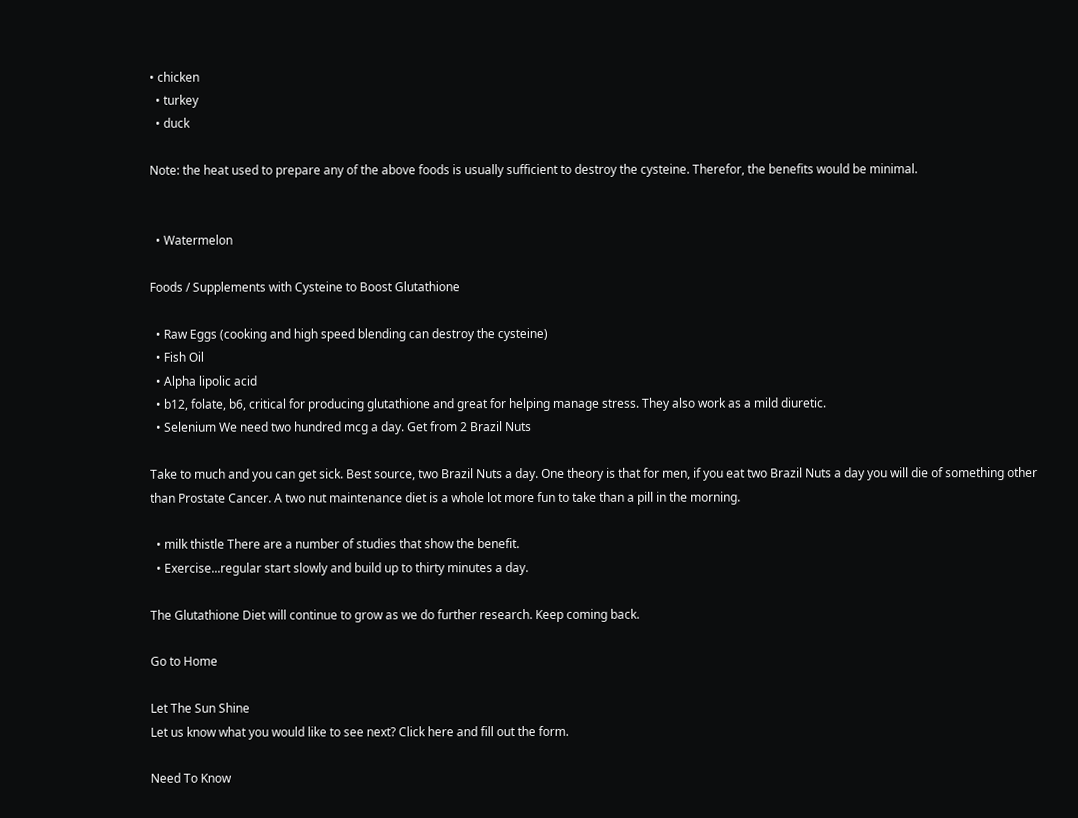• chicken
  • turkey
  • duck

Note: the heat used to prepare any of the above foods is usually sufficient to destroy the cysteine. Therefor, the benefits would be minimal.


  • Watermelon

Foods / Supplements with Cysteine to Boost Glutathione

  • Raw Eggs (cooking and high speed blending can destroy the cysteine)
  • Fish Oil
  • Alpha lipolic acid
  • b12, folate, b6, critical for producing glutathione and great for helping manage stress. They also work as a mild diuretic.
  • Selenium We need two hundred mcg a day. Get from 2 Brazil Nuts

Take to much and you can get sick. Best source, two Brazil Nuts a day. One theory is that for men, if you eat two Brazil Nuts a day you will die of something other than Prostate Cancer. A two nut maintenance diet is a whole lot more fun to take than a pill in the morning.

  • milk thistle There are a number of studies that show the benefit.
  • Exercise...regular start slowly and build up to thirty minutes a day.

The Glutathione Diet will continue to grow as we do further research. Keep coming back.

Go to Home

Let The Sun Shine
Let us know what you would like to see next? Click here and fill out the form.

Need To Know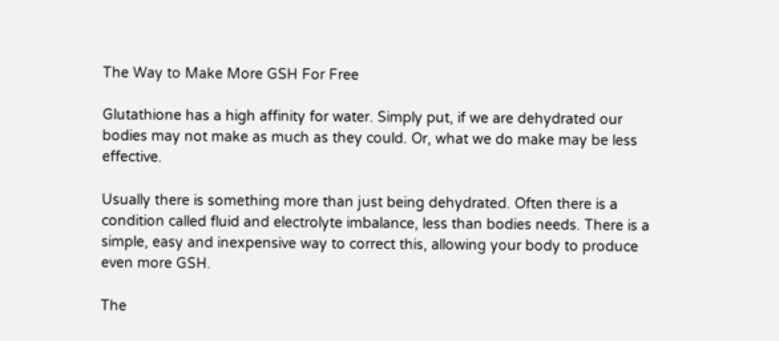The Way to Make More GSH For Free

Glutathione has a high affinity for water. Simply put, if we are dehydrated our bodies may not make as much as they could. Or, what we do make may be less effective.

Usually there is something more than just being dehydrated. Often there is a condition called fluid and electrolyte imbalance, less than bodies needs. There is a simple, easy and inexpensive way to correct this, allowing your body to produce even more GSH.

The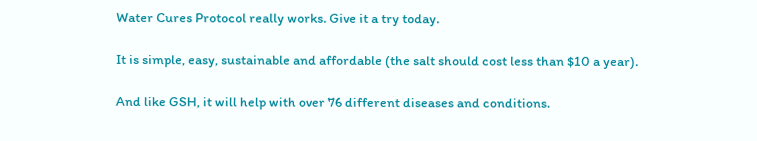Water Cures Protocol really works. Give it a try today.

It is simple, easy, sustainable and affordable (the salt should cost less than $10 a year).

And like GSH, it will help with over 76 different diseases and conditions.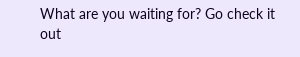What are you waiting for? Go check it out